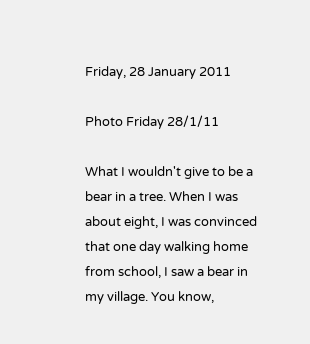Friday, 28 January 2011

Photo Friday 28/1/11

What I wouldn't give to be a bear in a tree. When I was about eight, I was convinced that one day walking home from school, I saw a bear in my village. You know,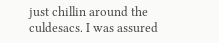just chillin around the culdesacs. I was assured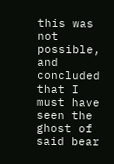this was not possible, and concluded that I must have seen the ghost of said bear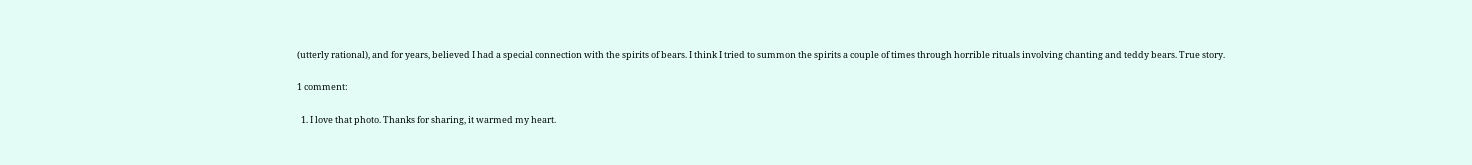(utterly rational), and for years, believed I had a special connection with the spirits of bears. I think I tried to summon the spirits a couple of times through horrible rituals involving chanting and teddy bears. True story.

1 comment:

  1. I love that photo. Thanks for sharing, it warmed my heart.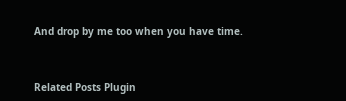And drop by me too when you have time.



Related Posts Plugin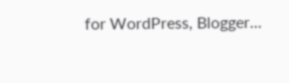for WordPress, Blogger...